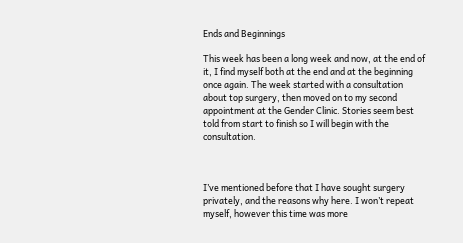Ends and Beginnings

This week has been a long week and now, at the end of it, I find myself both at the end and at the beginning once again. The week started with a consultation about top surgery, then moved on to my second appointment at the Gender Clinic. Stories seem best told from start to finish so I will begin with the consultation.



I’ve mentioned before that I have sought surgery privately, and the reasons why here. I won’t repeat myself, however this time was more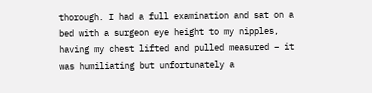thorough. I had a full examination and sat on a bed with a surgeon eye height to my nipples, having my chest lifted and pulled measured – it was humiliating but unfortunately a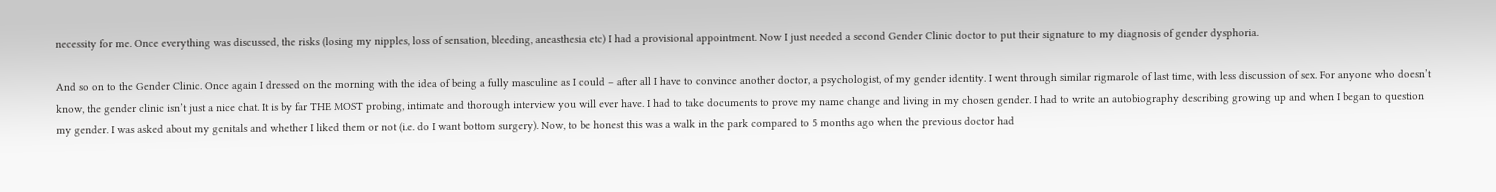necessity for me. Once everything was discussed, the risks (losing my nipples, loss of sensation, bleeding, aneasthesia etc) I had a provisional appointment. Now I just needed a second Gender Clinic doctor to put their signature to my diagnosis of gender dysphoria.

And so on to the Gender Clinic. Once again I dressed on the morning with the idea of being a fully masculine as I could – after all I have to convince another doctor, a psychologist, of my gender identity. I went through similar rigmarole of last time, with less discussion of sex. For anyone who doesn’t know, the gender clinic isn’t just a nice chat. It is by far THE MOST probing, intimate and thorough interview you will ever have. I had to take documents to prove my name change and living in my chosen gender. I had to write an autobiography describing growing up and when I began to question my gender. I was asked about my genitals and whether I liked them or not (i.e. do I want bottom surgery). Now, to be honest this was a walk in the park compared to 5 months ago when the previous doctor had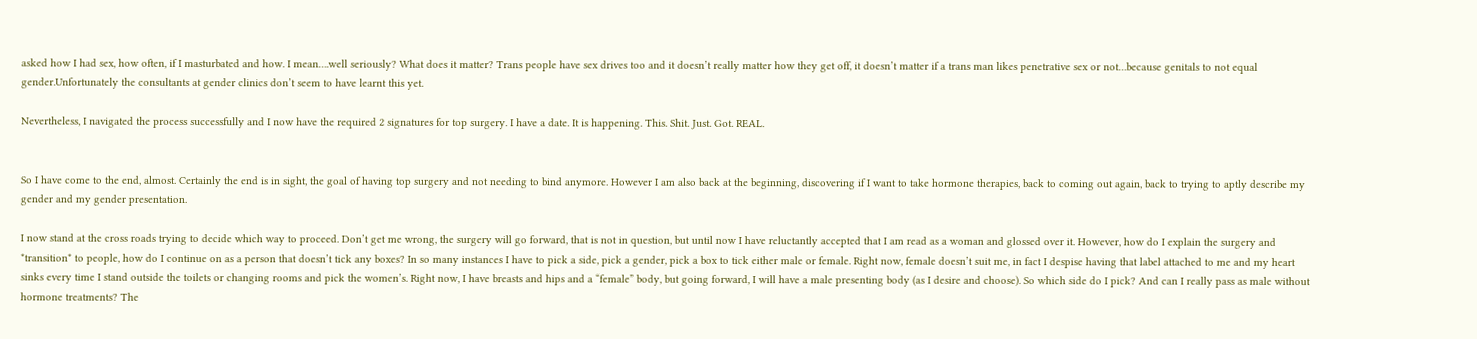asked how I had sex, how often, if I masturbated and how. I mean….well seriously? What does it matter? Trans people have sex drives too and it doesn’t really matter how they get off, it doesn’t matter if a trans man likes penetrative sex or not…because genitals to not equal gender.Unfortunately the consultants at gender clinics don’t seem to have learnt this yet.

Nevertheless, I navigated the process successfully and I now have the required 2 signatures for top surgery. I have a date. It is happening. This. Shit. Just. Got. REAL.


So I have come to the end, almost. Certainly the end is in sight, the goal of having top surgery and not needing to bind anymore. However I am also back at the beginning, discovering if I want to take hormone therapies, back to coming out again, back to trying to aptly describe my gender and my gender presentation.

I now stand at the cross roads trying to decide which way to proceed. Don’t get me wrong, the surgery will go forward, that is not in question, but until now I have reluctantly accepted that I am read as a woman and glossed over it. However, how do I explain the surgery and *transition* to people, how do I continue on as a person that doesn’t tick any boxes? In so many instances I have to pick a side, pick a gender, pick a box to tick either male or female. Right now, female doesn’t suit me, in fact I despise having that label attached to me and my heart sinks every time I stand outside the toilets or changing rooms and pick the women’s. Right now, I have breasts and hips and a “female” body, but going forward, I will have a male presenting body (as I desire and choose). So which side do I pick? And can I really pass as male without hormone treatments? The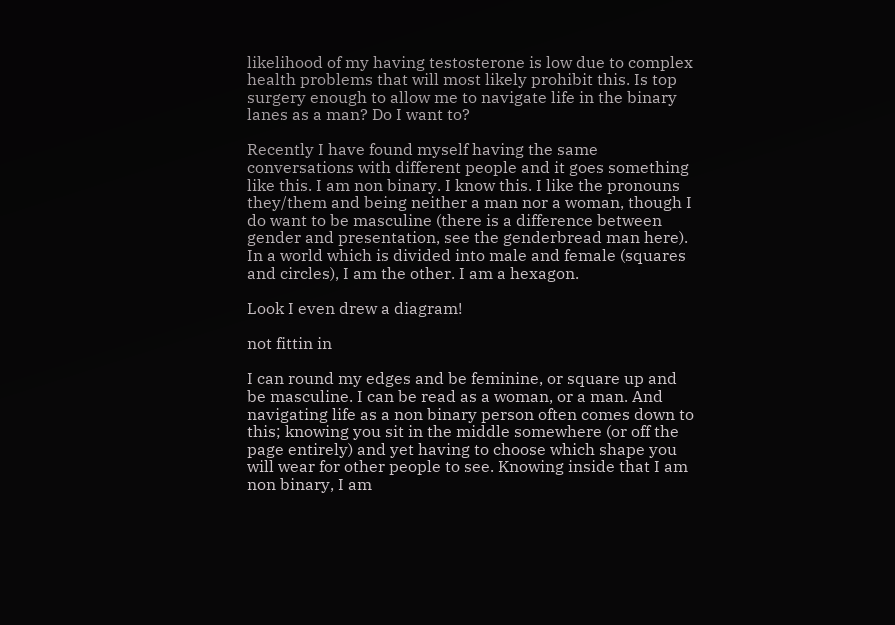likelihood of my having testosterone is low due to complex health problems that will most likely prohibit this. Is top surgery enough to allow me to navigate life in the binary lanes as a man? Do I want to?

Recently I have found myself having the same conversations with different people and it goes something like this. I am non binary. I know this. I like the pronouns they/them and being neither a man nor a woman, though I do want to be masculine (there is a difference between gender and presentation, see the genderbread man here). In a world which is divided into male and female (squares and circles), I am the other. I am a hexagon.

Look I even drew a diagram!

not fittin in

I can round my edges and be feminine, or square up and be masculine. I can be read as a woman, or a man. And navigating life as a non binary person often comes down to this; knowing you sit in the middle somewhere (or off the page entirely) and yet having to choose which shape you will wear for other people to see. Knowing inside that I am non binary, I am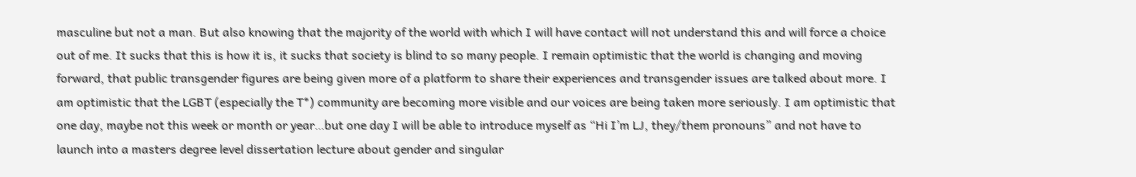masculine but not a man. But also knowing that the majority of the world with which I will have contact will not understand this and will force a choice out of me. It sucks that this is how it is, it sucks that society is blind to so many people. I remain optimistic that the world is changing and moving forward, that public transgender figures are being given more of a platform to share their experiences and transgender issues are talked about more. I am optimistic that the LGBT (especially the T*) community are becoming more visible and our voices are being taken more seriously. I am optimistic that one day, maybe not this week or month or year…but one day I will be able to introduce myself as “Hi I’m LJ, they/them pronouns” and not have to launch into a masters degree level dissertation lecture about gender and singular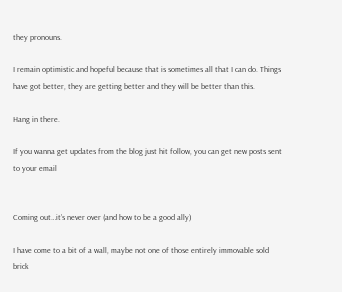they pronouns.

I remain optimistic and hopeful because that is sometimes all that I can do. Things have got better, they are getting better and they will be better than this.

Hang in there.

If you wanna get updates from the blog just hit follow, you can get new posts sent to your email


Coming out…it’s never over (and how to be a good ally)

I have come to a bit of a wall, maybe not one of those entirely immovable sold brick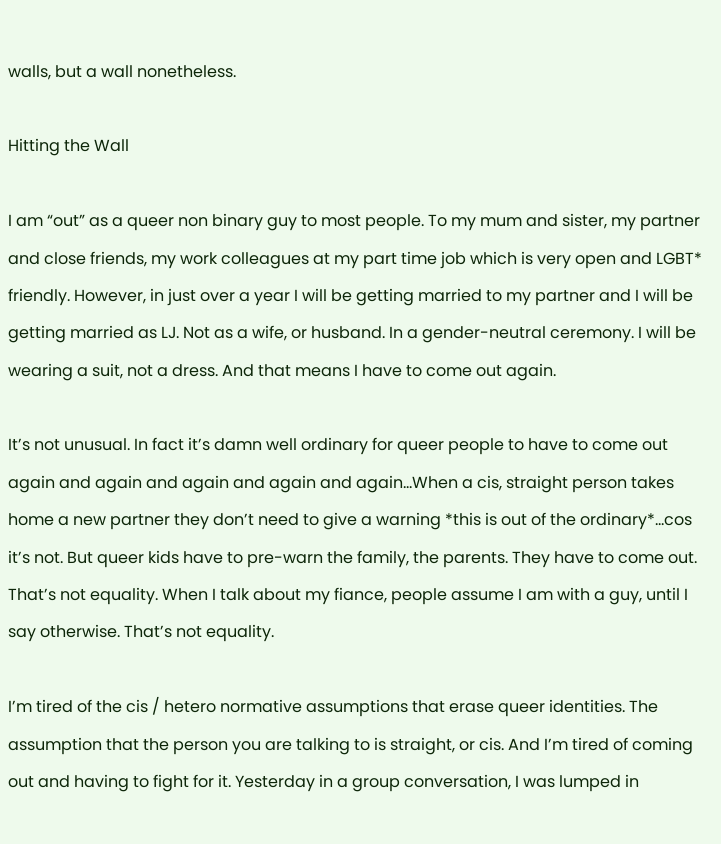walls, but a wall nonetheless.

Hitting the Wall

I am “out” as a queer non binary guy to most people. To my mum and sister, my partner and close friends, my work colleagues at my part time job which is very open and LGBT* friendly. However, in just over a year I will be getting married to my partner and I will be getting married as LJ. Not as a wife, or husband. In a gender-neutral ceremony. I will be wearing a suit, not a dress. And that means I have to come out again.

It’s not unusual. In fact it’s damn well ordinary for queer people to have to come out again and again and again and again and again…When a cis, straight person takes home a new partner they don’t need to give a warning *this is out of the ordinary*…cos it’s not. But queer kids have to pre-warn the family, the parents. They have to come out. That’s not equality. When I talk about my fiance, people assume I am with a guy, until I say otherwise. That’s not equality.

I’m tired of the cis / hetero normative assumptions that erase queer identities. The assumption that the person you are talking to is straight, or cis. And I’m tired of coming out and having to fight for it. Yesterday in a group conversation, I was lumped in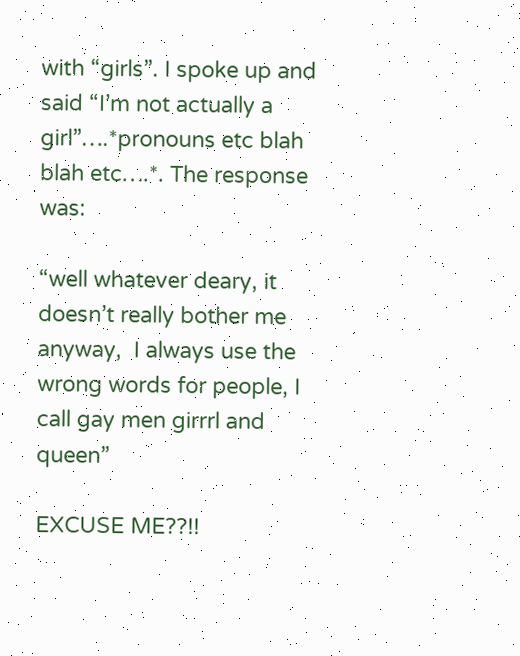with “girls”. I spoke up and said “I’m not actually a girl”….*pronouns etc blah blah etc….*. The response was:

“well whatever deary, it doesn’t really bother me anyway,  I always use the wrong words for people, I call gay men girrrl and queen”

EXCUSE ME??!!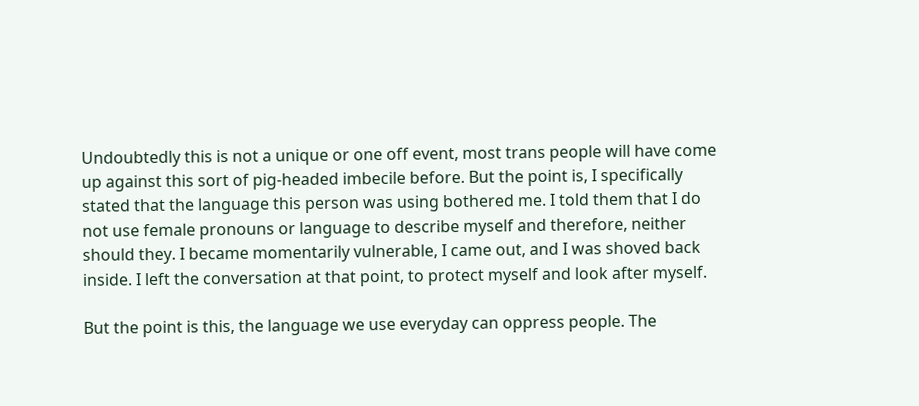Undoubtedly this is not a unique or one off event, most trans people will have come up against this sort of pig-headed imbecile before. But the point is, I specifically stated that the language this person was using bothered me. I told them that I do not use female pronouns or language to describe myself and therefore, neither should they. I became momentarily vulnerable, I came out, and I was shoved back inside. I left the conversation at that point, to protect myself and look after myself.

But the point is this, the language we use everyday can oppress people. The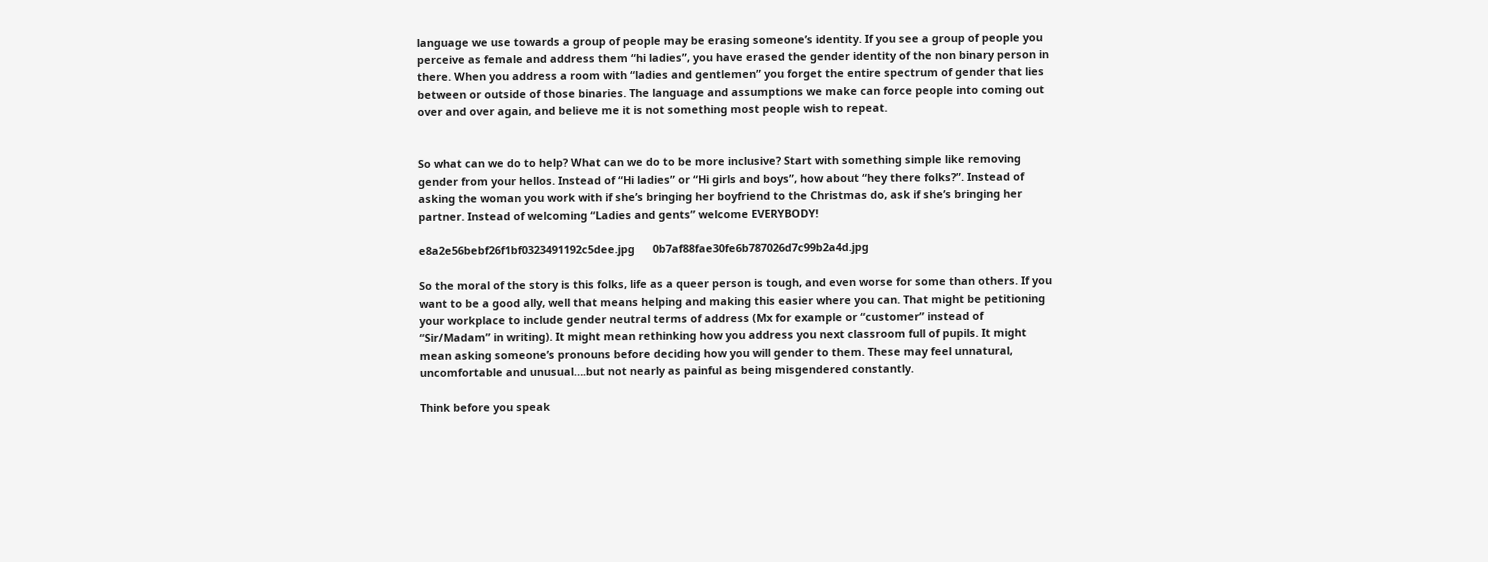language we use towards a group of people may be erasing someone’s identity. If you see a group of people you perceive as female and address them “hi ladies”, you have erased the gender identity of the non binary person in there. When you address a room with “ladies and gentlemen” you forget the entire spectrum of gender that lies between or outside of those binaries. The language and assumptions we make can force people into coming out over and over again, and believe me it is not something most people wish to repeat.


So what can we do to help? What can we do to be more inclusive? Start with something simple like removing gender from your hellos. Instead of “Hi ladies” or “Hi girls and boys”, how about “hey there folks?”. Instead of asking the woman you work with if she’s bringing her boyfriend to the Christmas do, ask if she’s bringing her partner. Instead of welcoming “Ladies and gents” welcome EVERYBODY!

e8a2e56bebf26f1bf0323491192c5dee.jpg      0b7af88fae30fe6b787026d7c99b2a4d.jpg

So the moral of the story is this folks, life as a queer person is tough, and even worse for some than others. If you want to be a good ally, well that means helping and making this easier where you can. That might be petitioning your workplace to include gender neutral terms of address (Mx for example or “customer” instead of “Sir/Madam” in writing). It might mean rethinking how you address you next classroom full of pupils. It might mean asking someone’s pronouns before deciding how you will gender to them. These may feel unnatural, uncomfortable and unusual….but not nearly as painful as being misgendered constantly.

Think before you speak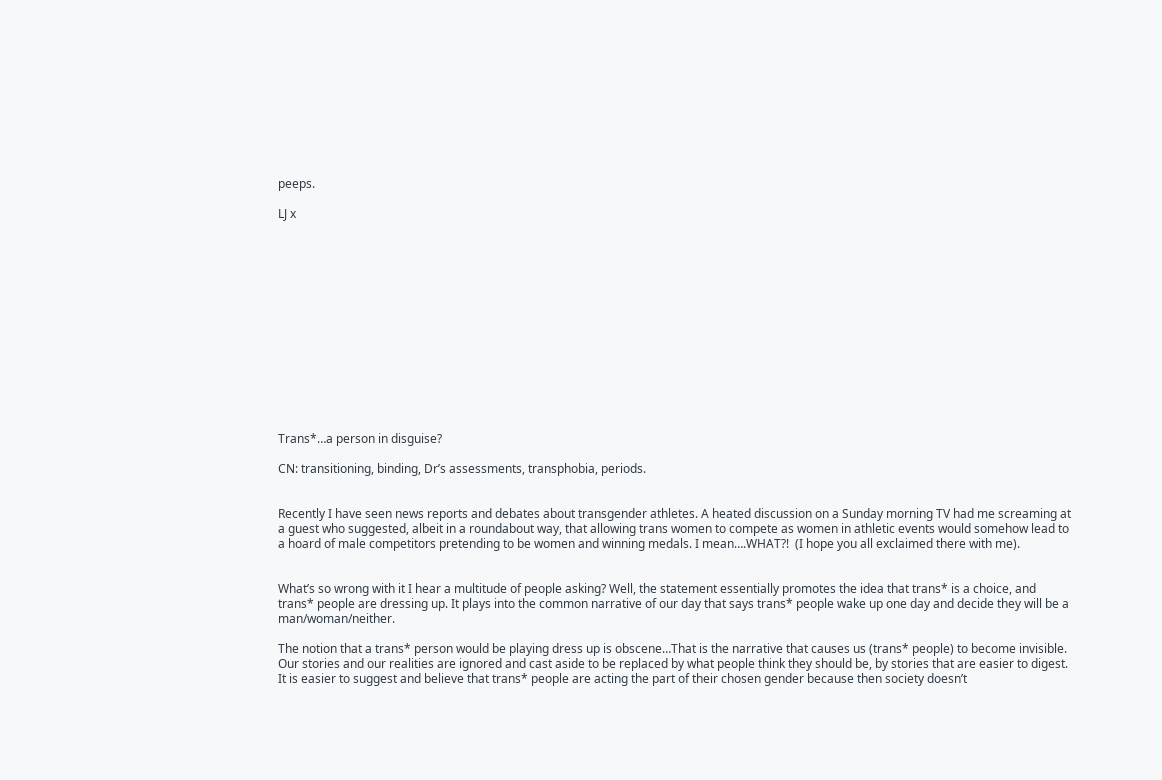peeps.

LJ x














Trans*…a person in disguise?

CN: transitioning, binding, Dr’s assessments, transphobia, periods.


Recently I have seen news reports and debates about transgender athletes. A heated discussion on a Sunday morning TV had me screaming at a guest who suggested, albeit in a roundabout way, that allowing trans women to compete as women in athletic events would somehow lead to a hoard of male competitors pretending to be women and winning medals. I mean….WHAT?!  (I hope you all exclaimed there with me).


What’s so wrong with it I hear a multitude of people asking? Well, the statement essentially promotes the idea that trans* is a choice, and trans* people are dressing up. It plays into the common narrative of our day that says trans* people wake up one day and decide they will be a man/woman/neither.

The notion that a trans* person would be playing dress up is obscene…That is the narrative that causes us (trans* people) to become invisible. Our stories and our realities are ignored and cast aside to be replaced by what people think they should be, by stories that are easier to digest. It is easier to suggest and believe that trans* people are acting the part of their chosen gender because then society doesn’t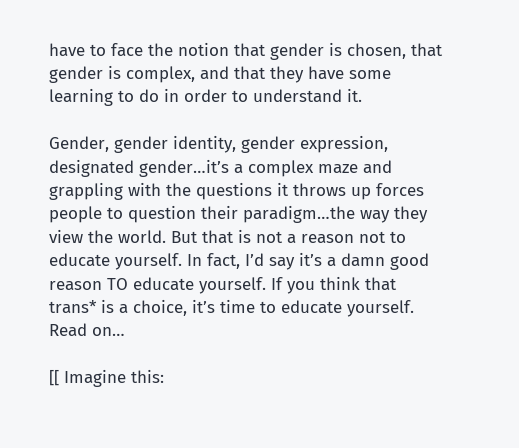have to face the notion that gender is chosen, that gender is complex, and that they have some learning to do in order to understand it.

Gender, gender identity, gender expression, designated gender…it’s a complex maze and grappling with the questions it throws up forces people to question their paradigm…the way they view the world. But that is not a reason not to educate yourself. In fact, I’d say it’s a damn good reason TO educate yourself. If you think that trans* is a choice, it’s time to educate yourself. Read on…

[[ Imagine this: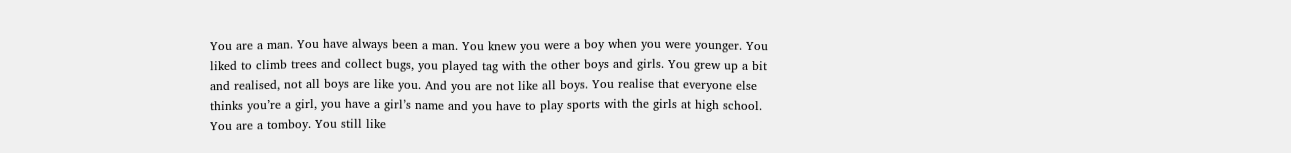You are a man. You have always been a man. You knew you were a boy when you were younger. You liked to climb trees and collect bugs, you played tag with the other boys and girls. You grew up a bit and realised, not all boys are like you. And you are not like all boys. You realise that everyone else thinks you’re a girl, you have a girl’s name and you have to play sports with the girls at high school. You are a tomboy. You still like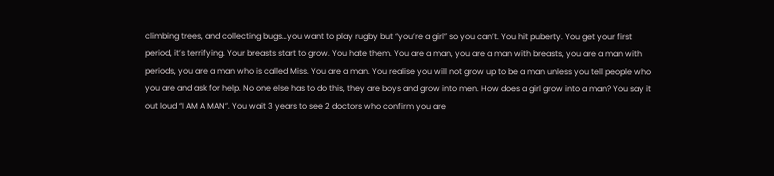climbing trees, and collecting bugs…you want to play rugby but “you’re a girl” so you can’t. You hit puberty. You get your first period, it’s terrifying. Your breasts start to grow. You hate them. You are a man, you are a man with breasts, you are a man with periods, you are a man who is called Miss. You are a man. You realise you will not grow up to be a man unless you tell people who you are and ask for help. No one else has to do this, they are boys and grow into men. How does a girl grow into a man? You say it out loud “I AM A MAN”. You wait 3 years to see 2 doctors who confirm you are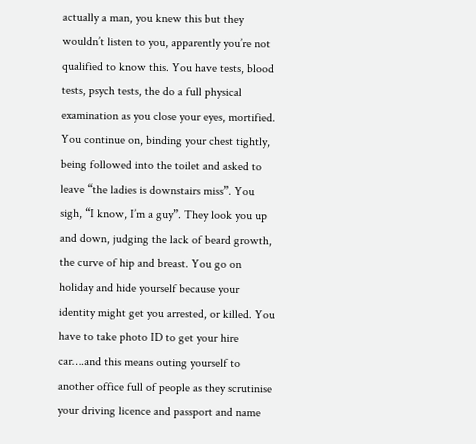actually a man, you knew this but they wouldn’t listen to you, apparently you’re not qualified to know this. You have tests, blood tests, psych tests, the do a full physical examination as you close your eyes, mortified. You continue on, binding your chest tightly, being followed into the toilet and asked to leave “the ladies is downstairs miss”. You sigh, “I know, I’m a guy”. They look you up and down, judging the lack of beard growth, the curve of hip and breast. You go on holiday and hide yourself because your identity might get you arrested, or killed. You have to take photo ID to get your hire car….and this means outing yourself to another office full of people as they scrutinise your driving licence and passport and name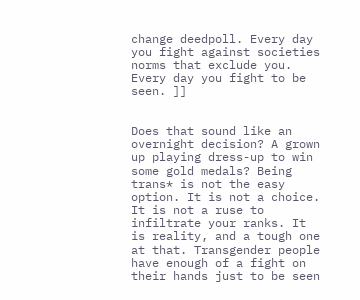change deedpoll. Every day you fight against societies norms that exclude you. Every day you fight to be seen. ]]


Does that sound like an overnight decision? A grown up playing dress-up to win some gold medals? Being trans* is not the easy option. It is not a choice. It is not a ruse to infiltrate your ranks. It is reality, and a tough one at that. Transgender people have enough of a fight on their hands just to be seen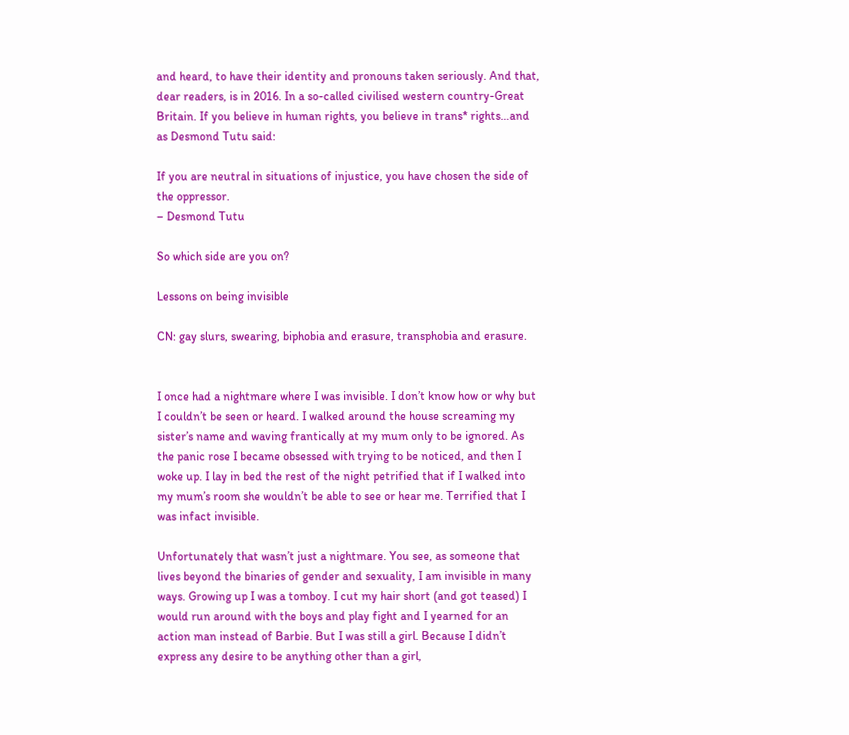and heard, to have their identity and pronouns taken seriously. And that, dear readers, is in 2016. In a so-called civilised western country-Great Britain. If you believe in human rights, you believe in trans* rights…and as Desmond Tutu said:

If you are neutral in situations of injustice, you have chosen the side of the oppressor.
– Desmond Tutu

So which side are you on?

Lessons on being invisible

CN: gay slurs, swearing, biphobia and erasure, transphobia and erasure.


I once had a nightmare where I was invisible. I don’t know how or why but I couldn’t be seen or heard. I walked around the house screaming my sister’s name and waving frantically at my mum only to be ignored. As the panic rose I became obsessed with trying to be noticed, and then I woke up. I lay in bed the rest of the night petrified that if I walked into my mum’s room she wouldn’t be able to see or hear me. Terrified that I was infact invisible.

Unfortunately that wasn’t just a nightmare. You see, as someone that lives beyond the binaries of gender and sexuality, I am invisible in many ways. Growing up I was a tomboy. I cut my hair short (and got teased) I would run around with the boys and play fight and I yearned for an action man instead of Barbie. But I was still a girl. Because I didn’t express any desire to be anything other than a girl,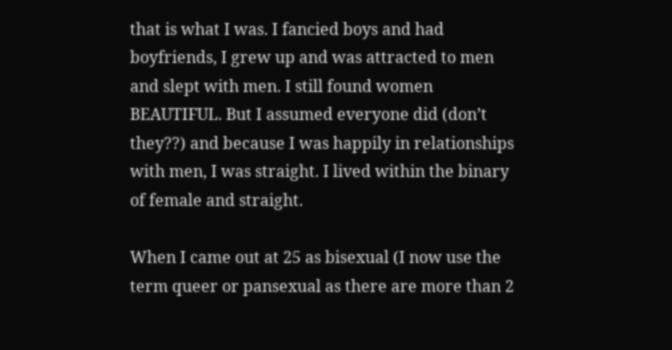that is what I was. I fancied boys and had boyfriends, I grew up and was attracted to men and slept with men. I still found women BEAUTIFUL. But I assumed everyone did (don’t they??) and because I was happily in relationships with men, I was straight. I lived within the binary of female and straight.

When I came out at 25 as bisexual (I now use the term queer or pansexual as there are more than 2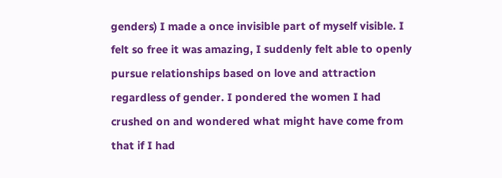genders) I made a once invisible part of myself visible. I felt so free it was amazing, I suddenly felt able to openly pursue relationships based on love and attraction regardless of gender. I pondered the women I had crushed on and wondered what might have come from that if I had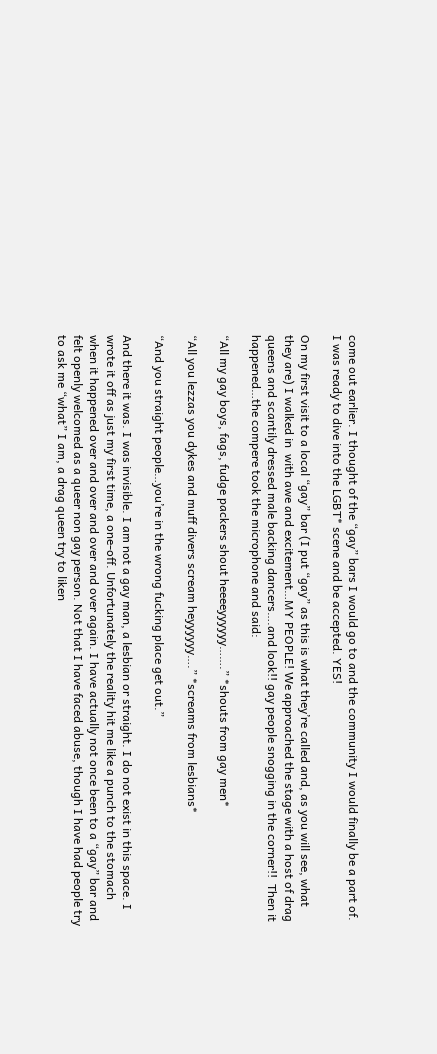come out earlier. I thought of the “gay” bars I would go to and the community I would finally be a part of. I was ready to dive into the LGBT* scene and be accepted. YES!

On my first visit to a local “gay” bar (I put “gay” as this is what they’re called and, as you will see, what they are) I walked in  with awe and excitement…MY PEOPLE! We approached the stage with a host of drag queens and scantily dressed male backing dancers….and look!! gay people snogging in the corner!!  Then it happened…the compere took the microphone and said:

“All my gay boys, fags, fudge packers shout heeeeyyyyyy…….” *shouts from gay men*

“All you lezzas you dykes and muff divers scream heyyyyyy….” *screams from lesbians*

“And you straight people…you’re in the wrong fucking place get out.”

And there it was. I was invisible. I am not a gay man, a lesbian or straight. I do not exist in this space. I wrote it off as just my first time, a one-off. Unfortunately the reality hit me like a punch to the stomach when it happened over and over and over and over again. I have actually not once been to a “gay” bar and felt openly welcomed as a queer non gay person. Not that I have faced abuse, though I have had people try to ask me “what” I am, a drag queen try to liken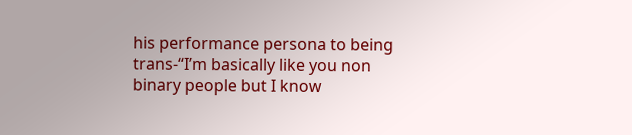his performance persona to being trans-“I’m basically like you non binary people but I know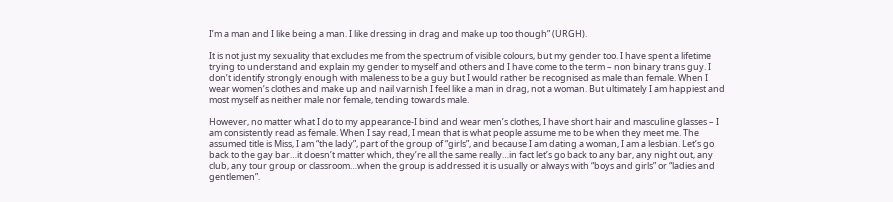I’m a man and I like being a man. I like dressing in drag and make up too though” (URGH).

It is not just my sexuality that excludes me from the spectrum of visible colours, but my gender too. I have spent a lifetime trying to understand and explain my gender to myself and others and I have come to the term – non binary trans guy. I don’t identify strongly enough with maleness to be a guy but I would rather be recognised as male than female. When I wear women’s clothes and make up and nail varnish I feel like a man in drag, not a woman. But ultimately I am happiest and most myself as neither male nor female, tending towards male.

However, no matter what I do to my appearance-I bind and wear men’s clothes, I have short hair and masculine glasses – I am consistently read as female. When I say read, I mean that is what people assume me to be when they meet me. The assumed title is Miss, I am “the lady”, part of the group of “girls”, and because I am dating a woman, I am a lesbian. Let’s go back to the gay bar…it doesn’t matter which, they’re all the same really…in fact let’s go back to any bar, any night out, any club, any tour group or classroom…when the group is addressed it is usually or always with “boys and girls” or “ladies and gentlemen”.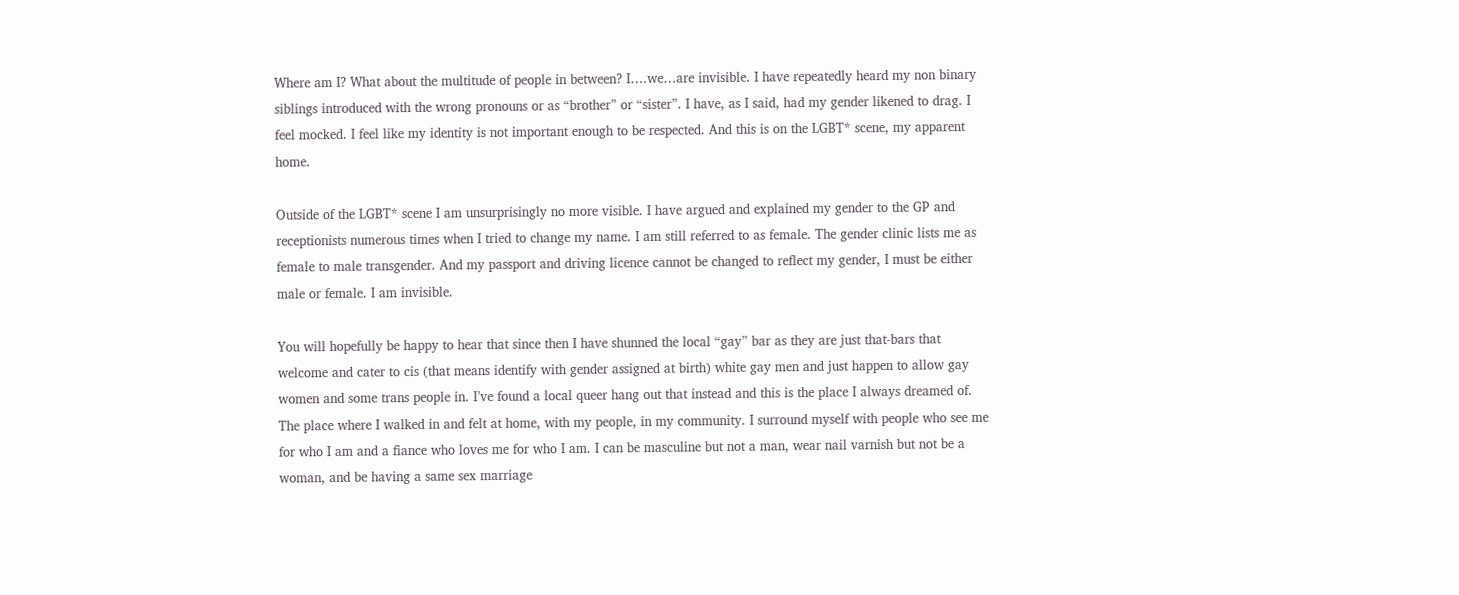Where am I? What about the multitude of people in between? I….we…are invisible. I have repeatedly heard my non binary siblings introduced with the wrong pronouns or as “brother” or “sister”. I have, as I said, had my gender likened to drag. I feel mocked. I feel like my identity is not important enough to be respected. And this is on the LGBT* scene, my apparent home.

Outside of the LGBT* scene I am unsurprisingly no more visible. I have argued and explained my gender to the GP and receptionists numerous times when I tried to change my name. I am still referred to as female. The gender clinic lists me as female to male transgender. And my passport and driving licence cannot be changed to reflect my gender, I must be either male or female. I am invisible.

You will hopefully be happy to hear that since then I have shunned the local “gay” bar as they are just that-bars that welcome and cater to cis (that means identify with gender assigned at birth) white gay men and just happen to allow gay women and some trans people in. I’ve found a local queer hang out that instead and this is the place I always dreamed of. The place where I walked in and felt at home, with my people, in my community. I surround myself with people who see me for who I am and a fiance who loves me for who I am. I can be masculine but not a man, wear nail varnish but not be a woman, and be having a same sex marriage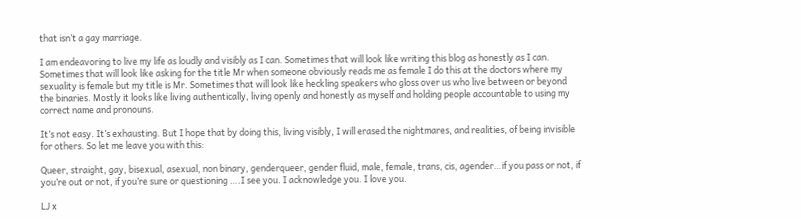that isn’t a gay marriage.

I am endeavoring to live my life as loudly and visibly as I can. Sometimes that will look like writing this blog as honestly as I can. Sometimes that will look like asking for the title Mr when someone obviously reads me as female I do this at the doctors where my sexuality is female but my title is Mr. Sometimes that will look like heckling speakers who gloss over us who live between or beyond the binaries. Mostly it looks like living authentically, living openly and honestly as myself and holding people accountable to using my correct name and pronouns.

It’s not easy. It’s exhausting. But I hope that by doing this, living visibly, I will erased the nightmares, and realities, of being invisible for others. So let me leave you with this:

Queer, straight, gay, bisexual, asexual, non binary, genderqueer, gender fluid, male, female, trans, cis, agender…if you pass or not, if you’re out or not, if you’re sure or questioning ….I see you. I acknowledge you. I love you.

LJ x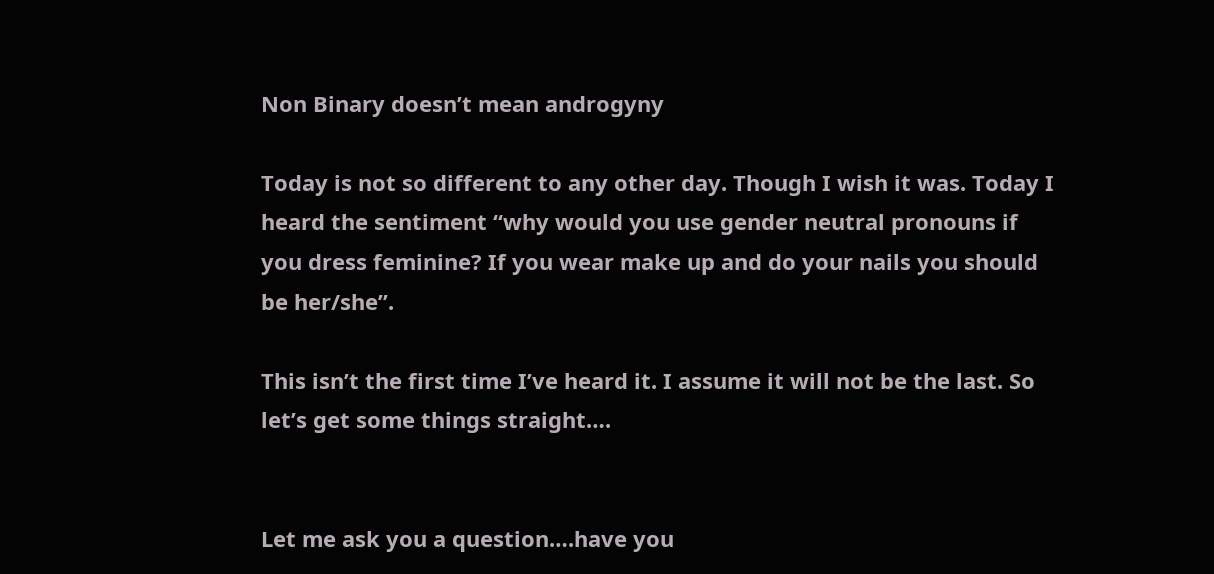Non Binary doesn’t mean androgyny

Today is not so different to any other day. Though I wish it was. Today I heard the sentiment “why would you use gender neutral pronouns if you dress feminine? If you wear make up and do your nails you should be her/she”.

This isn’t the first time I’ve heard it. I assume it will not be the last. So let’s get some things straight….


Let me ask you a question….have you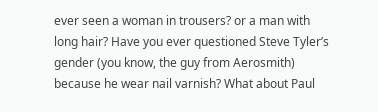ever seen a woman in trousers? or a man with long hair? Have you ever questioned Steve Tyler’s gender (you know, the guy from Aerosmith) because he wear nail varnish? What about Paul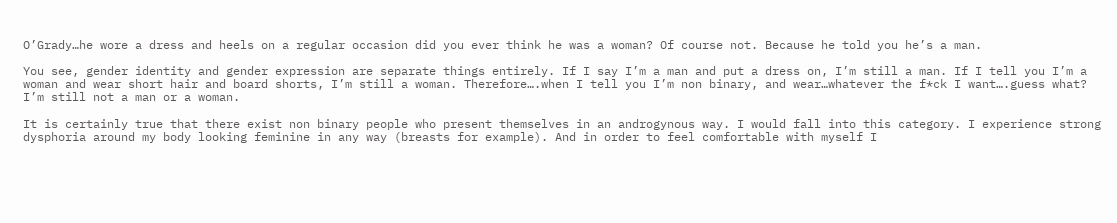O’Grady…he wore a dress and heels on a regular occasion did you ever think he was a woman? Of course not. Because he told you he’s a man.

You see, gender identity and gender expression are separate things entirely. If I say I’m a man and put a dress on, I’m still a man. If I tell you I’m a woman and wear short hair and board shorts, I’m still a woman. Therefore….when I tell you I’m non binary, and wear…whatever the f*ck I want….guess what? I’m still not a man or a woman.

It is certainly true that there exist non binary people who present themselves in an androgynous way. I would fall into this category. I experience strong dysphoria around my body looking feminine in any way (breasts for example). And in order to feel comfortable with myself I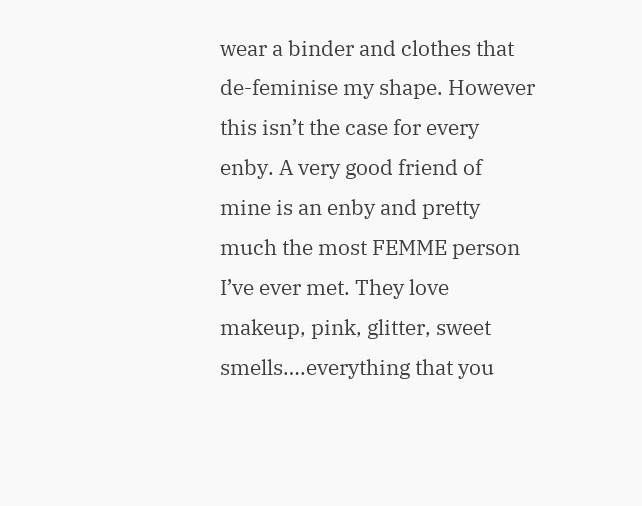wear a binder and clothes that de-feminise my shape. However this isn’t the case for every enby. A very good friend of mine is an enby and pretty much the most FEMME person I’ve ever met. They love makeup, pink, glitter, sweet smells….everything that you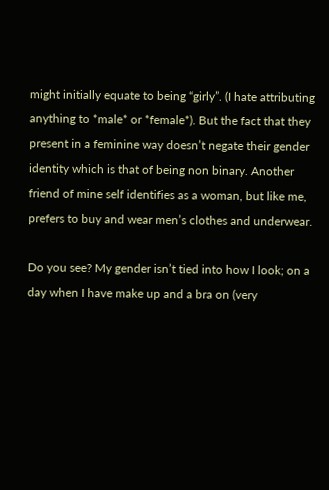might initially equate to being “girly”. (I hate attributing anything to *male* or *female*). But the fact that they present in a feminine way doesn’t negate their gender identity which is that of being non binary. Another friend of mine self identifies as a woman, but like me, prefers to buy and wear men’s clothes and underwear.

Do you see? My gender isn’t tied into how I look; on a day when I have make up and a bra on (very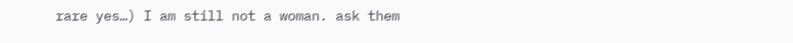rare yes…) I am still not a woman. ask them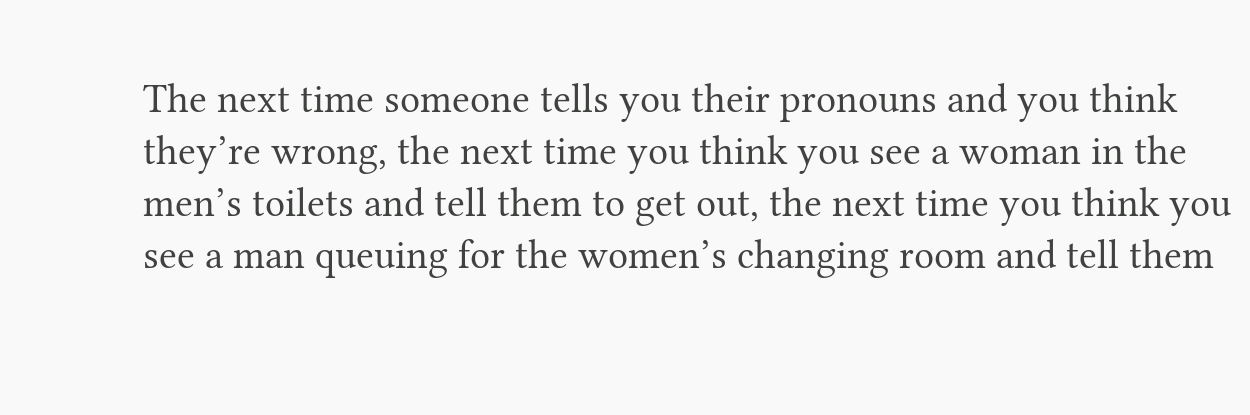The next time someone tells you their pronouns and you think they’re wrong, the next time you think you see a woman in the men’s toilets and tell them to get out, the next time you think you see a man queuing for the women’s changing room and tell them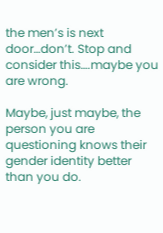the men’s is next door…don’t. Stop and consider this….maybe you are wrong.

Maybe, just maybe, the person you are questioning knows their gender identity better than you do.